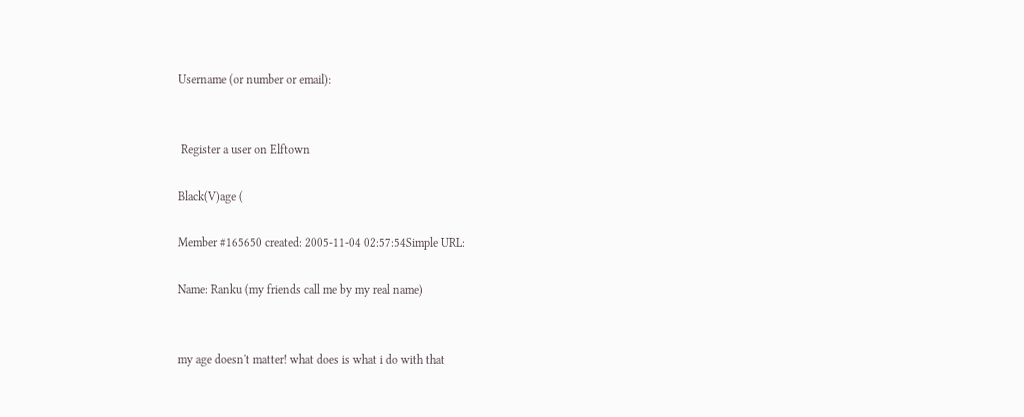Username (or number or email):


 Register a user on Elftown

Black(V)age (

Member #165650 created: 2005-11-04 02:57:54Simple URL:

Name: Ranku (my friends call me by my real name)


my age doesn't matter! what does is what i do with that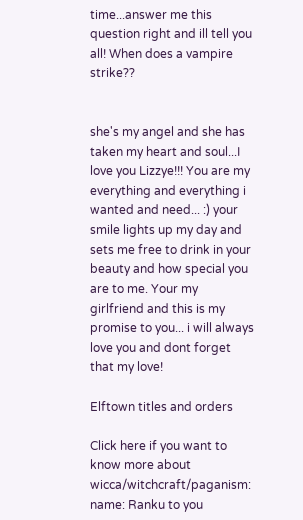time...answer me this question right and ill tell you all! When does a vampire strike??


she's my angel and she has taken my heart and soul...I love you Lizzye!!! You are my everything and everything i wanted and need... :) your smile lights up my day and sets me free to drink in your beauty and how special you are to me. Your my girlfriend and this is my promise to you... i will always love you and dont forget that my love!

Elftown titles and orders

Click here if you want to know more about wicca/witchcraft/paganism:
name: Ranku to you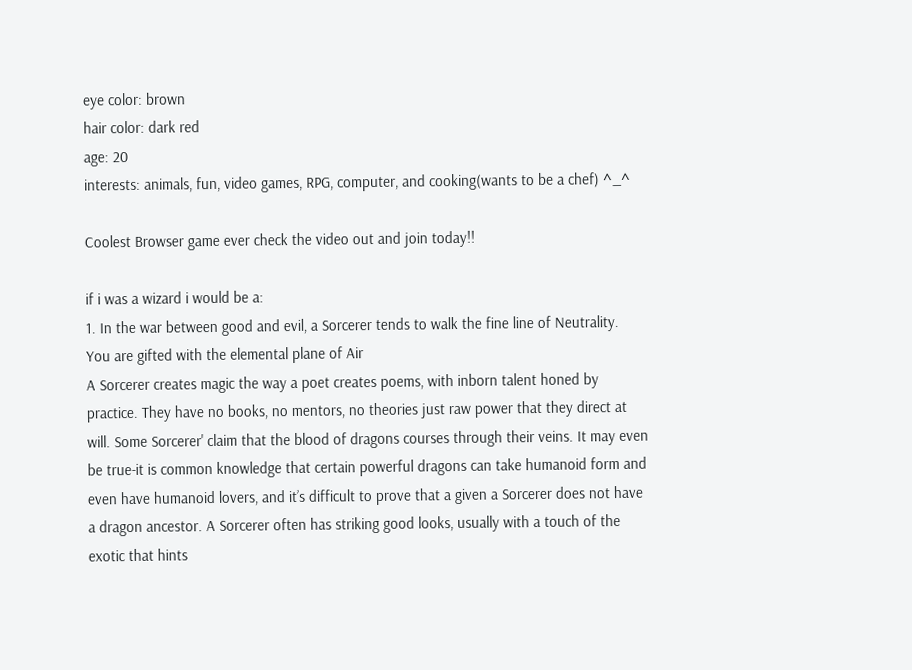eye color: brown
hair color: dark red
age: 20
interests: animals, fun, video games, RPG, computer, and cooking(wants to be a chef) ^_^

Coolest Browser game ever check the video out and join today!!

if i was a wizard i would be a:
1. In the war between good and evil, a Sorcerer tends to walk the fine line of Neutrality.
You are gifted with the elemental plane of Air
A Sorcerer creates magic the way a poet creates poems, with inborn talent honed by practice. They have no books, no mentors, no theories just raw power that they direct at will. Some Sorcerer' claim that the blood of dragons courses through their veins. It may even be true-it is common knowledge that certain powerful dragons can take humanoid form and even have humanoid lovers, and it’s difficult to prove that a given a Sorcerer does not have a dragon ancestor. A Sorcerer often has striking good looks, usually with a touch of the exotic that hints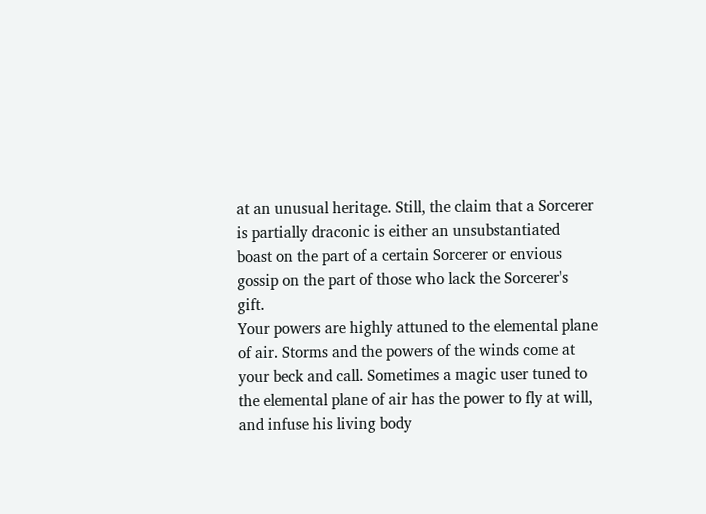at an unusual heritage. Still, the claim that a Sorcerer is partially draconic is either an unsubstantiated boast on the part of a certain Sorcerer or envious gossip on the part of those who lack the Sorcerer's gift.
Your powers are highly attuned to the elemental plane of air. Storms and the powers of the winds come at your beck and call. Sometimes a magic user tuned to the elemental plane of air has the power to fly at will, and infuse his living body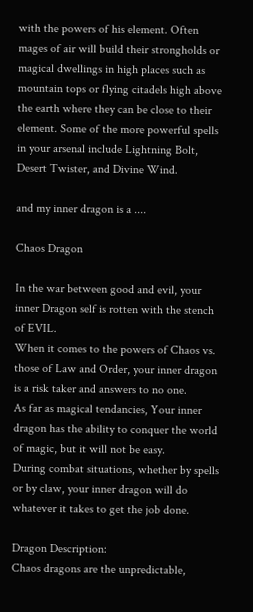with the powers of his element. Often mages of air will build their strongholds or magical dwellings in high places such as mountain tops or flying citadels high above the earth where they can be close to their element. Some of the more powerful spells in your arsenal include Lightning Bolt, Desert Twister, and Divine Wind.

and my inner dragon is a ....

Chaos Dragon

In the war between good and evil, your inner Dragon self is rotten with the stench of EVIL.
When it comes to the powers of Chaos vs. those of Law and Order, your inner dragon is a risk taker and answers to no one.
As far as magical tendancies, Your inner dragon has the ability to conquer the world of magic, but it will not be easy.
During combat situations, whether by spells or by claw, your inner dragon will do whatever it takes to get the job done.

Dragon Description:
Chaos dragons are the unpredictable,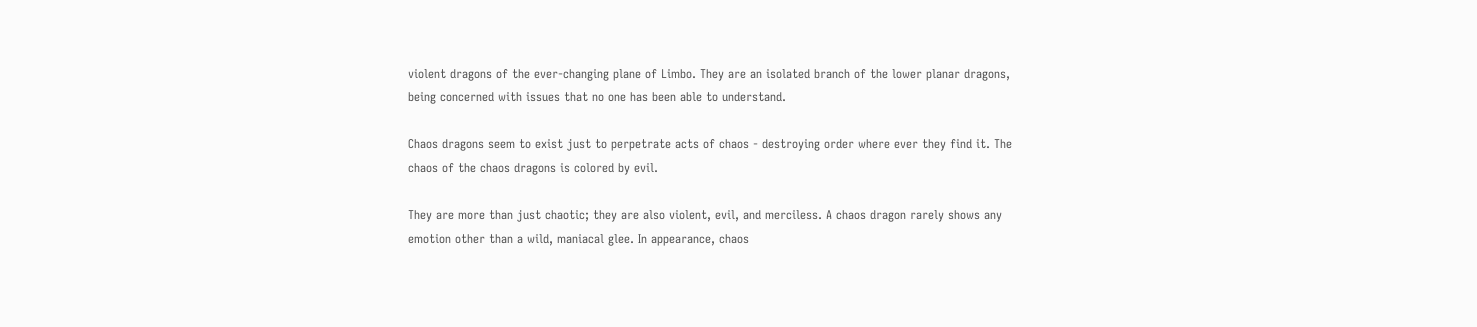violent dragons of the ever-changing plane of Limbo. They are an isolated branch of the lower planar dragons, being concerned with issues that no one has been able to understand.

Chaos dragons seem to exist just to perpetrate acts of chaos - destroying order where ever they find it. The chaos of the chaos dragons is colored by evil.

They are more than just chaotic; they are also violent, evil, and merciless. A chaos dragon rarely shows any emotion other than a wild, maniacal glee. In appearance, chaos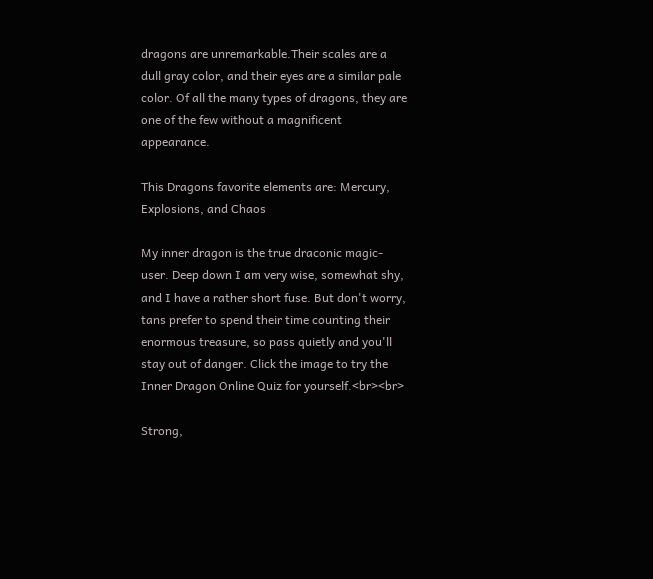dragons are unremarkable.Their scales are a dull gray color, and their eyes are a similar pale color. Of all the many types of dragons, they are one of the few without a magnificent appearance.

This Dragons favorite elements are: Mercury, Explosions, and Chaos

My inner dragon is the true draconic magic-user. Deep down I am very wise, somewhat shy, and I have a rather short fuse. But don't worry, tans prefer to spend their time counting their enormous treasure, so pass quietly and you'll stay out of danger. Click the image to try the Inner Dragon Online Quiz for yourself.<br><br>

Strong,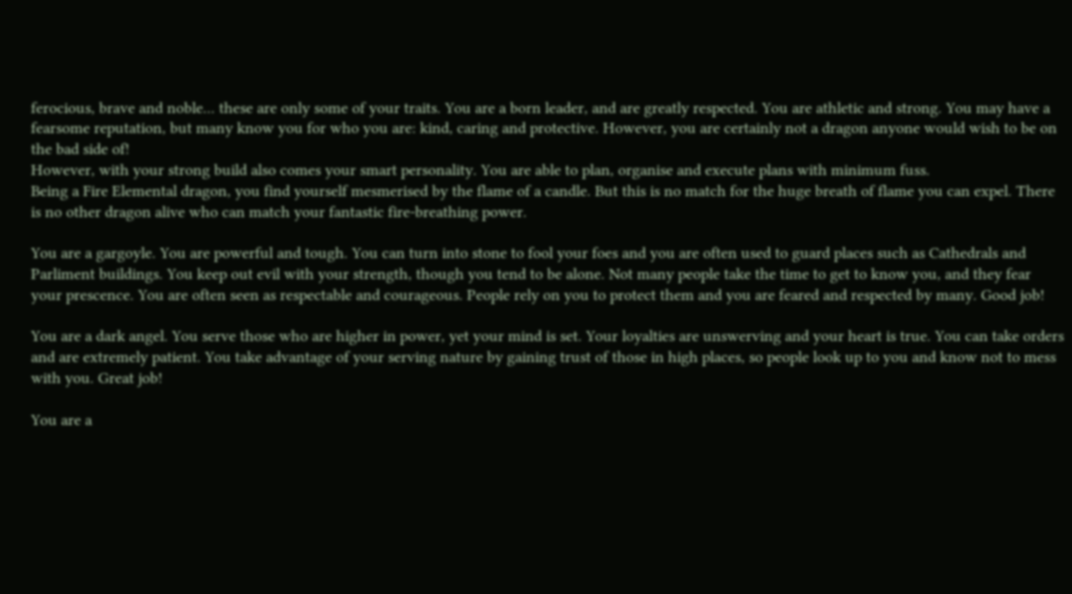ferocious, brave and noble... these are only some of your traits. You are a born leader, and are greatly respected. You are athletic and strong. You may have a fearsome reputation, but many know you for who you are: kind, caring and protective. However, you are certainly not a dragon anyone would wish to be on the bad side of!
However, with your strong build also comes your smart personality. You are able to plan, organise and execute plans with minimum fuss.
Being a Fire Elemental dragon, you find yourself mesmerised by the flame of a candle. But this is no match for the huge breath of flame you can expel. There is no other dragon alive who can match your fantastic fire-breathing power.

You are a gargoyle. You are powerful and tough. You can turn into stone to fool your foes and you are often used to guard places such as Cathedrals and Parliment buildings. You keep out evil with your strength, though you tend to be alone. Not many people take the time to get to know you, and they fear your prescence. You are often seen as respectable and courageous. People rely on you to protect them and you are feared and respected by many. Good job!

You are a dark angel. You serve those who are higher in power, yet your mind is set. Your loyalties are unswerving and your heart is true. You can take orders and are extremely patient. You take advantage of your serving nature by gaining trust of those in high places, so people look up to you and know not to mess with you. Great job!

You are a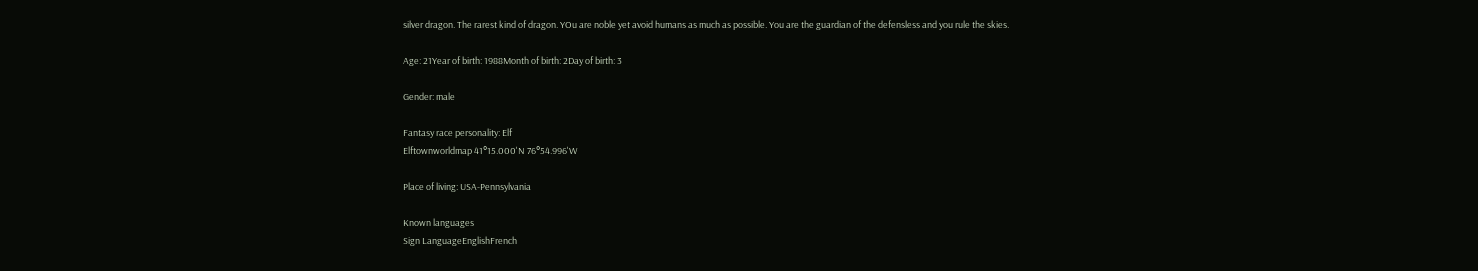silver dragon. The rarest kind of dragon. YOu are noble yet avoid humans as much as possible. You are the guardian of the defensless and you rule the skies.

Age: 21Year of birth: 1988Month of birth: 2Day of birth: 3

Gender: male

Fantasy race personality: Elf
Elftownworldmap 41°15.000'N 76°54.996'W

Place of living: USA-Pennsylvania

Known languages
Sign LanguageEnglishFrench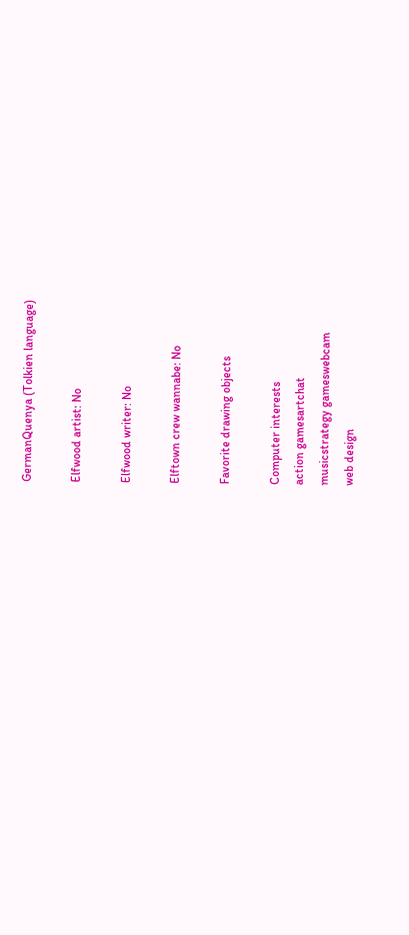GermanQuenya (Tolkien language)

Elfwood artist: No

Elfwood writer: No

Elftown crew wannabe: No

Favorite drawing objects

Computer interests
action gamesartchat
musicstrategy gameswebcam
web design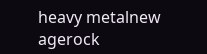heavy metalnew agerock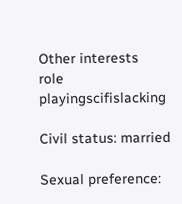Other interests
role playingscifislacking

Civil status: married

Sexual preference: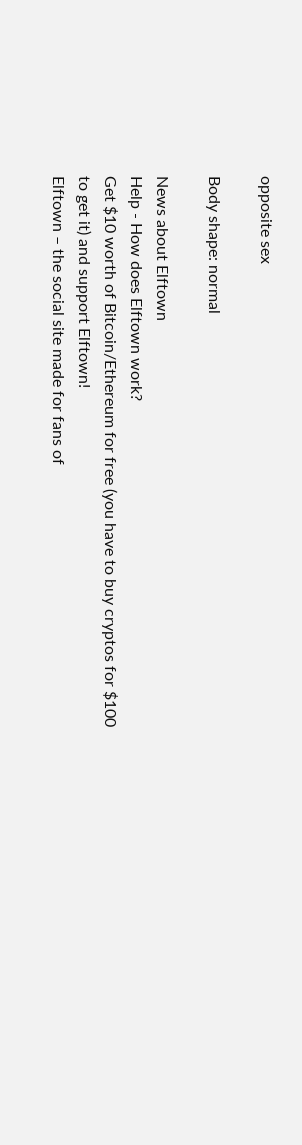opposite sex

Body shape: normal

News about Elftown
Help - How does Elftown work?
Get $10 worth of Bitcoin/Ethereum for free (you have to buy cryptos for $100 to get it) and support Elftown!
Elftown – the social site made for fans of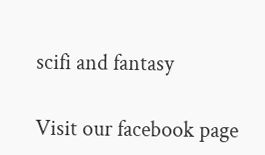scifi and fantasy

Visit our facebook page